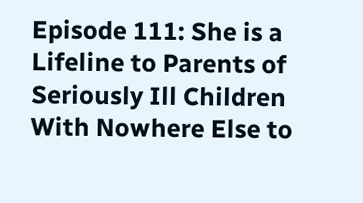Episode 111: She is a Lifeline to Parents of Seriously Ill Children With Nowhere Else to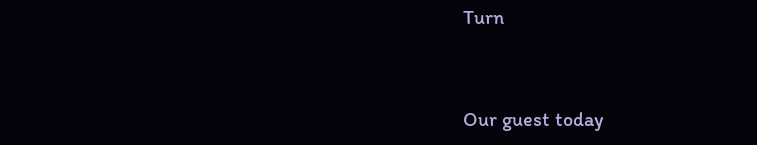Turn


Our guest today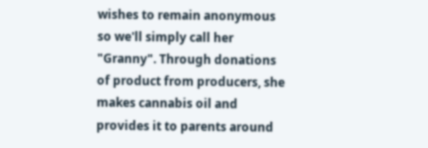wishes to remain anonymous so we'll simply call her "Granny". Through donations of product from producers, she makes cannabis oil and provides it to parents around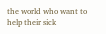the world who want to help their sick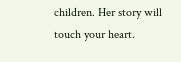children. Her story will touch your heart.